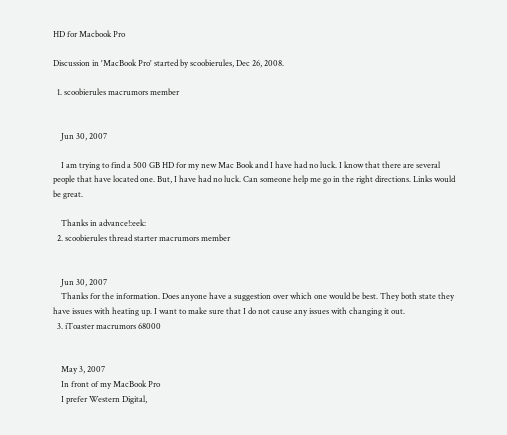HD for Macbook Pro

Discussion in 'MacBook Pro' started by scoobierules, Dec 26, 2008.

  1. scoobierules macrumors member


    Jun 30, 2007

    I am trying to find a 500 GB HD for my new Mac Book and I have had no luck. I know that there are several people that have located one. But, I have had no luck. Can someone help me go in the right directions. Links would be great.

    Thanks in advance!:eek:
  2. scoobierules thread starter macrumors member


    Jun 30, 2007
    Thanks for the information. Does anyone have a suggestion over which one would be best. They both state they have issues with heating up. I want to make sure that I do not cause any issues with changing it out.
  3. iToaster macrumors 68000


    May 3, 2007
    In front of my MacBook Pro
    I prefer Western Digital,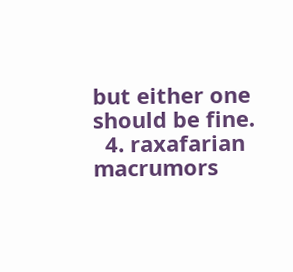but either one should be fine.
  4. raxafarian macrumors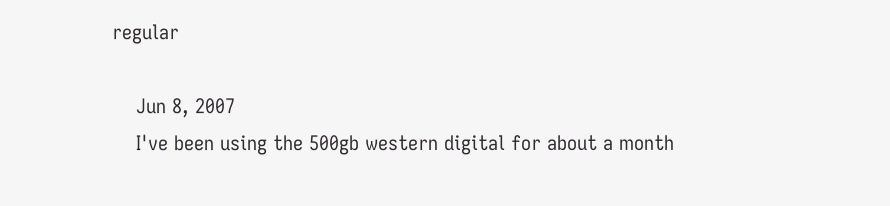regular

    Jun 8, 2007
    I've been using the 500gb western digital for about a month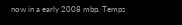now in a early 2008 mbp. Temps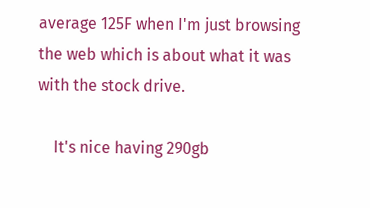average 125F when I'm just browsing the web which is about what it was with the stock drive.

    It's nice having 290gb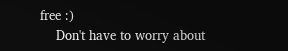free :)
    Don't have to worry about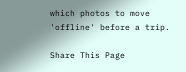which photos to move 'offline' before a trip.

Share This Page